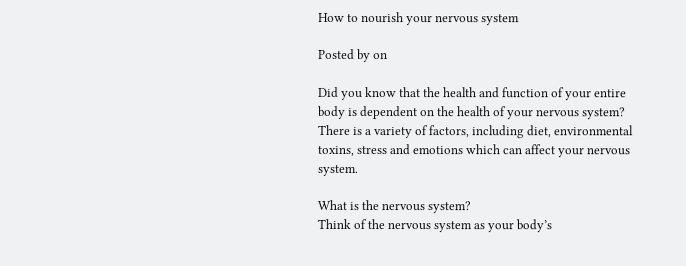How to nourish your nervous system

Posted by on

Did you know that the health and function of your entire body is dependent on the health of your nervous system? There is a variety of factors, including diet, environmental toxins, stress and emotions which can affect your nervous system.

What is the nervous system?
Think of the nervous system as your body’s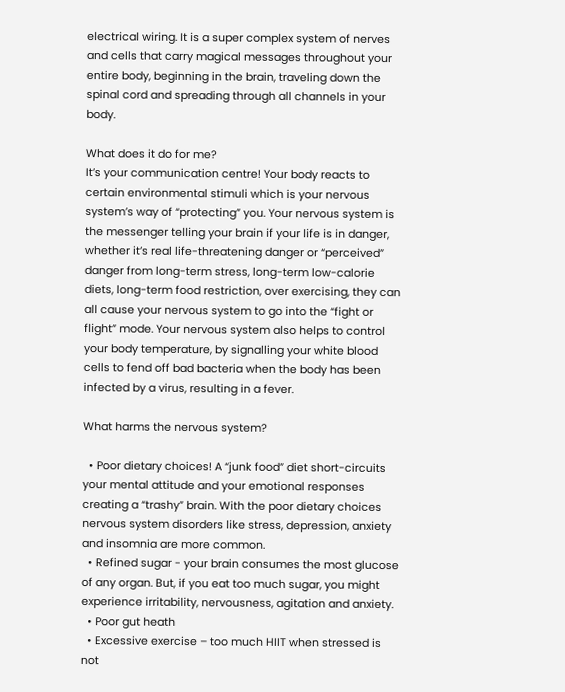electrical wiring. It is a super complex system of nerves and cells that carry magical messages throughout your entire body, beginning in the brain, traveling down the spinal cord and spreading through all channels in your body.

What does it do for me?
It’s your communication centre! Your body reacts to certain environmental stimuli which is your nervous system’s way of “protecting” you. Your nervous system is the messenger telling your brain if your life is in danger, whether it’s real life-threatening danger or “perceived” danger from long-term stress, long-term low-calorie diets, long-term food restriction, over exercising, they can all cause your nervous system to go into the “fight or flight” mode. Your nervous system also helps to control your body temperature, by signalling your white blood cells to fend off bad bacteria when the body has been infected by a virus, resulting in a fever.

What harms the nervous system?

  • Poor dietary choices! A “junk food” diet short-circuits your mental attitude and your emotional responses creating a “trashy” brain. With the poor dietary choices nervous system disorders like stress, depression, anxiety and insomnia are more common.
  • Refined sugar - your brain consumes the most glucose of any organ. But, if you eat too much sugar, you might experience irritability, nervousness, agitation and anxiety.
  • Poor gut heath
  • Excessive exercise – too much HIIT when stressed is not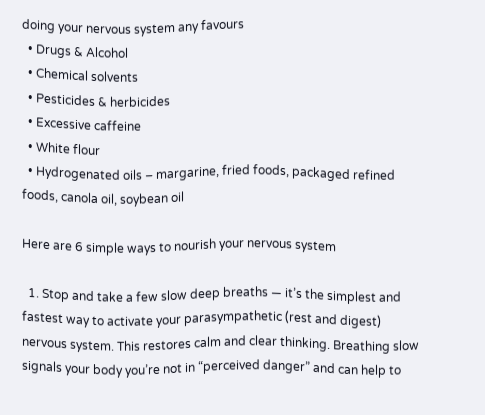doing your nervous system any favours
  • Drugs & Alcohol
  • Chemical solvents
  • Pesticides & herbicides
  • Excessive caffeine
  • White flour
  • Hydrogenated oils – margarine, fried foods, packaged refined foods, canola oil, soybean oil

Here are 6 simple ways to nourish your nervous system

  1. Stop and take a few slow deep breaths — it’s the simplest and fastest way to activate your parasympathetic (rest and digest) nervous system. This restores calm and clear thinking. Breathing slow signals your body you’re not in “perceived danger” and can help to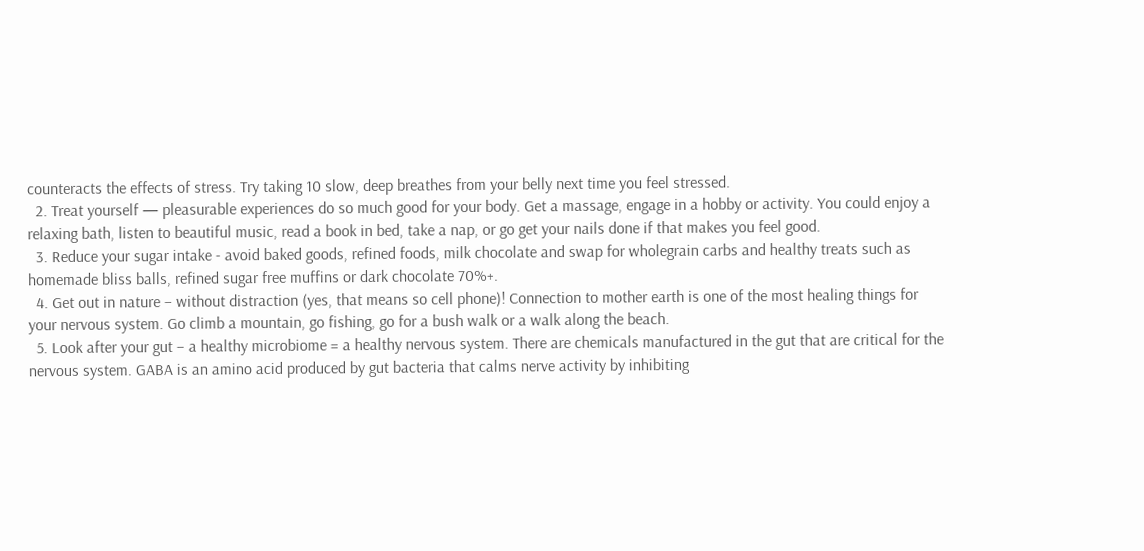counteracts the effects of stress. Try taking 10 slow, deep breathes from your belly next time you feel stressed.
  2. Treat yourself — pleasurable experiences do so much good for your body. Get a massage, engage in a hobby or activity. You could enjoy a relaxing bath, listen to beautiful music, read a book in bed, take a nap, or go get your nails done if that makes you feel good.
  3. Reduce your sugar intake - avoid baked goods, refined foods, milk chocolate and swap for wholegrain carbs and healthy treats such as homemade bliss balls, refined sugar free muffins or dark chocolate 70%+.
  4. Get out in nature – without distraction (yes, that means so cell phone)! Connection to mother earth is one of the most healing things for your nervous system. Go climb a mountain, go fishing, go for a bush walk or a walk along the beach.
  5. Look after your gut – a healthy microbiome = a healthy nervous system. There are chemicals manufactured in the gut that are critical for the nervous system. GABA is an amino acid produced by gut bacteria that calms nerve activity by inhibiting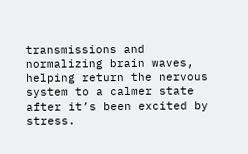transmissions and normalizing brain waves, helping return the nervous system to a calmer state after it’s been excited by stress.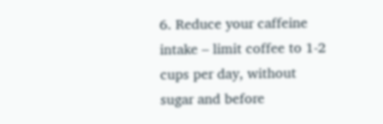6. Reduce your caffeine intake – limit coffee to 1-2 cups per day, without sugar and before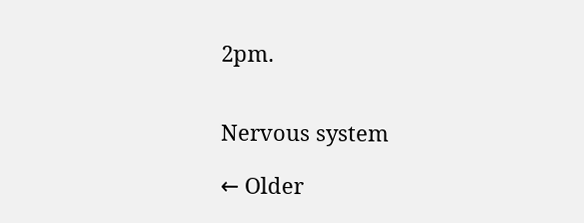2pm.


Nervous system

← Older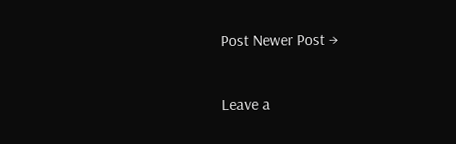Post Newer Post →

Leave a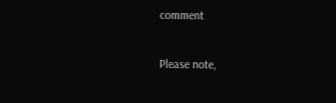comment

Please note,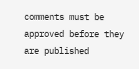comments must be approved before they are published